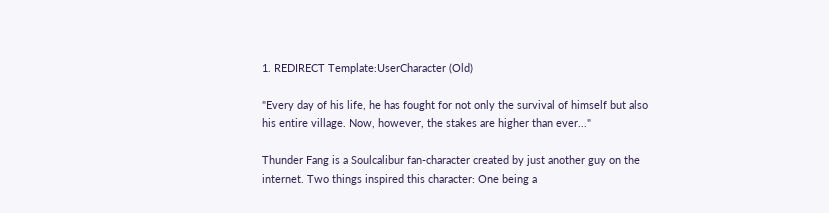1. REDIRECT Template:UserCharacter (Old)

"Every day of his life, he has fought for not only the survival of himself but also his entire village. Now, however, the stakes are higher than ever..."

Thunder Fang is a Soulcalibur fan-character created by just another guy on the internet. Two things inspired this character: One being a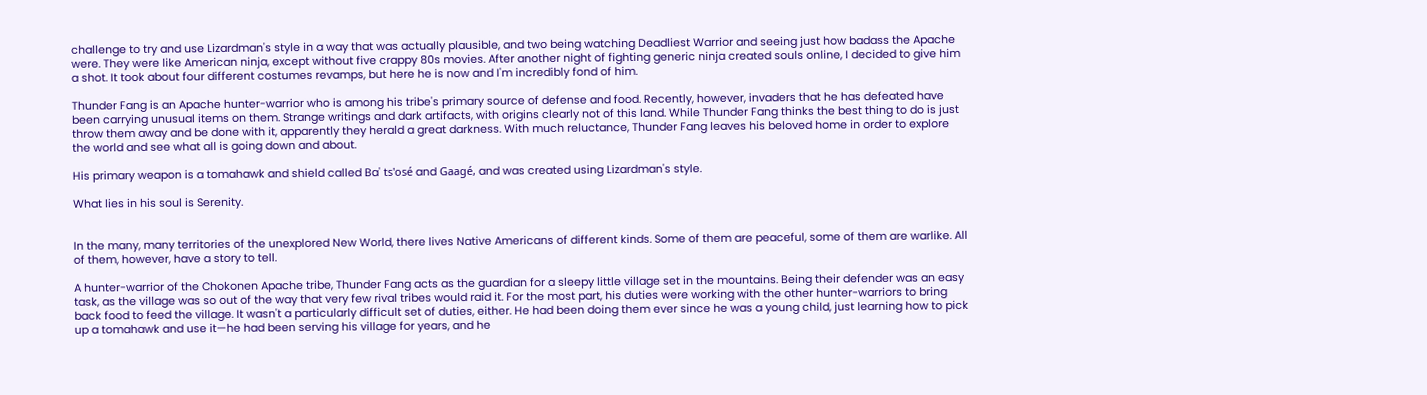challenge to try and use Lizardman's style in a way that was actually plausible, and two being watching Deadliest Warrior and seeing just how badass the Apache were. They were like American ninja, except without five crappy 80s movies. After another night of fighting generic ninja created souls online, I decided to give him a shot. It took about four different costumes revamps, but here he is now and I'm incredibly fond of him.

Thunder Fang is an Apache hunter-warrior who is among his tribe's primary source of defense and food. Recently, however, invaders that he has defeated have been carrying unusual items on them. Strange writings and dark artifacts, with origins clearly not of this land. While Thunder Fang thinks the best thing to do is just throw them away and be done with it, apparently they herald a great darkness. With much reluctance, Thunder Fang leaves his beloved home in order to explore the world and see what all is going down and about.

His primary weapon is a tomahawk and shield called Ba' ts'osé and Gaagé, and was created using Lizardman's style.

What lies in his soul is Serenity.


In the many, many territories of the unexplored New World, there lives Native Americans of different kinds. Some of them are peaceful, some of them are warlike. All of them, however, have a story to tell.

A hunter-warrior of the Chokonen Apache tribe, Thunder Fang acts as the guardian for a sleepy little village set in the mountains. Being their defender was an easy task, as the village was so out of the way that very few rival tribes would raid it. For the most part, his duties were working with the other hunter-warriors to bring back food to feed the village. It wasn't a particularly difficult set of duties, either. He had been doing them ever since he was a young child, just learning how to pick up a tomahawk and use it—he had been serving his village for years, and he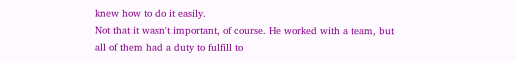knew how to do it easily.
Not that it wasn't important, of course. He worked with a team, but all of them had a duty to fulfill to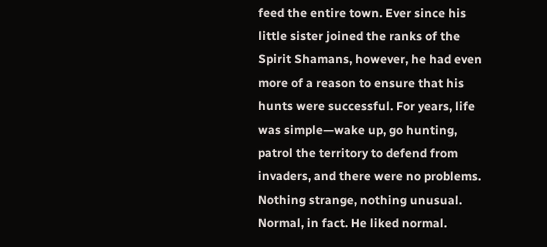feed the entire town. Ever since his little sister joined the ranks of the Spirit Shamans, however, he had even more of a reason to ensure that his hunts were successful. For years, life was simple—wake up, go hunting, patrol the territory to defend from invaders, and there were no problems. Nothing strange, nothing unusual. Normal, in fact. He liked normal.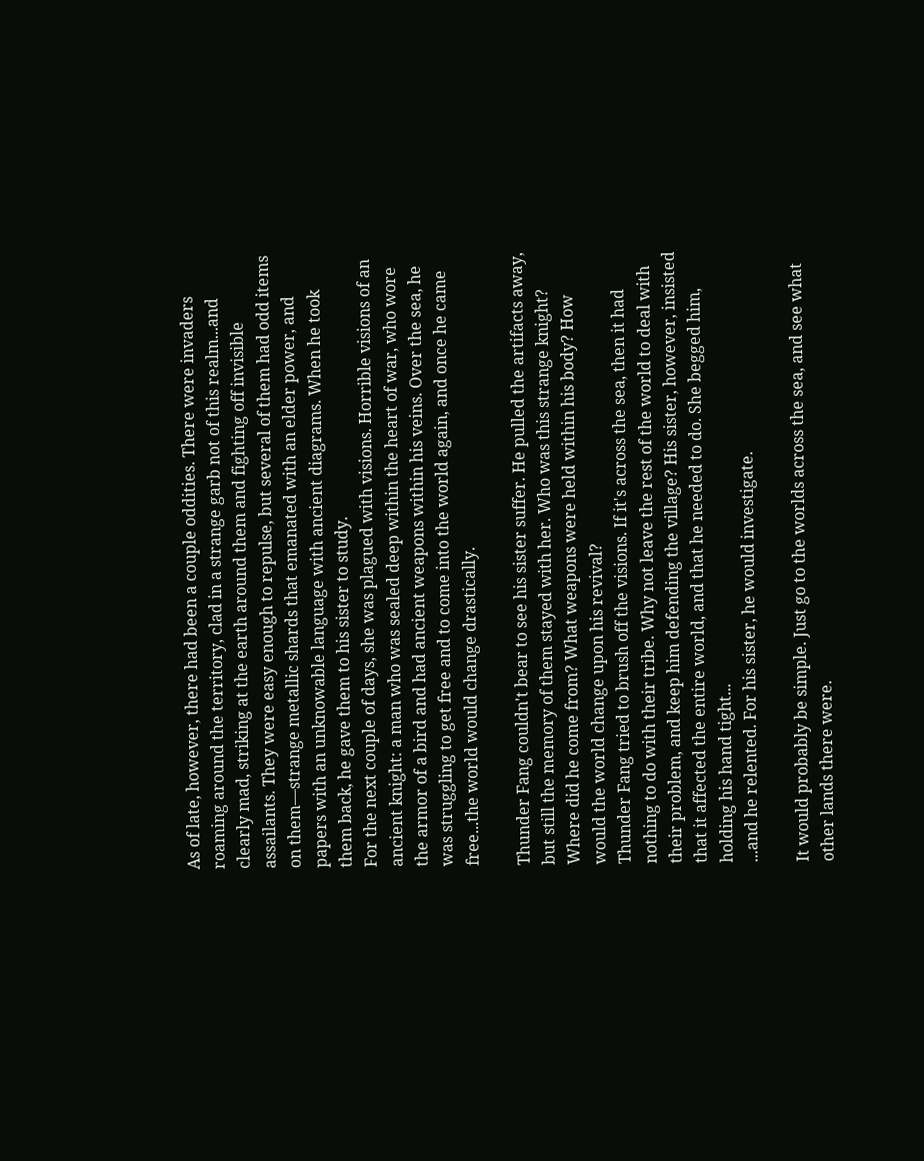As of late, however, there had been a couple oddities. There were invaders roaming around the territory, clad in a strange garb not of this realm...and clearly mad, striking at the earth around them and fighting off invisible assailants. They were easy enough to repulse, but several of them had odd items on them—strange metallic shards that emanated with an elder power, and papers with an unknowable language with ancient diagrams. When he took them back, he gave them to his sister to study.
For the next couple of days, she was plagued with visions. Horrible visions of an ancient knight: a man who was sealed deep within the heart of war, who wore the armor of a bird and had ancient weapons within his veins. Over the sea, he was struggling to get free and to come into the world again, and once he came free...the world would change drastically.

Thunder Fang couldn't bear to see his sister suffer. He pulled the artifacts away, but still the memory of them stayed with her. Who was this strange knight? Where did he come from? What weapons were held within his body? How would the world change upon his revival?
Thunder Fang tried to brush off the visions. If it's across the sea, then it had nothing to do with their tribe. Why not leave the rest of the world to deal with their problem, and keep him defending the village? His sister, however, insisted that it affected the entire world, and that he needed to do. She begged him, holding his hand tight...
...and he relented. For his sister, he would investigate.

It would probably be simple. Just go to the worlds across the sea, and see what other lands there were.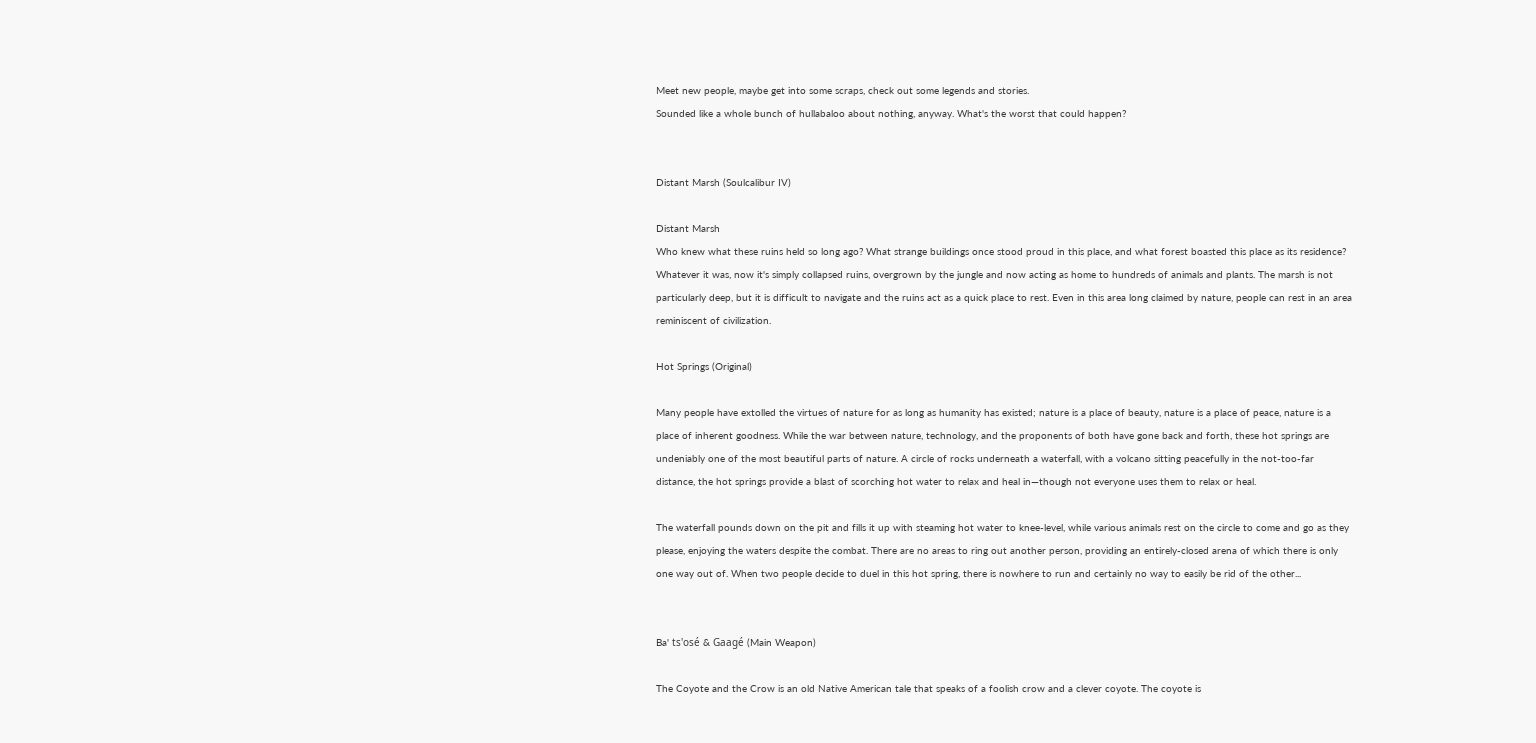Meet new people, maybe get into some scraps, check out some legends and stories.
Sounded like a whole bunch of hullabaloo about nothing, anyway. What's the worst that could happen?


Distant Marsh (Soulcalibur IV)

Distant Marsh
Who knew what these ruins held so long ago? What strange buildings once stood proud in this place, and what forest boasted this place as its residence? Whatever it was, now it's simply collapsed ruins, overgrown by the jungle and now acting as home to hundreds of animals and plants. The marsh is not particularly deep, but it is difficult to navigate and the ruins act as a quick place to rest. Even in this area long claimed by nature, people can rest in an area reminiscent of civilization.

Hot Springs (Original)

Many people have extolled the virtues of nature for as long as humanity has existed; nature is a place of beauty, nature is a place of peace, nature is a place of inherent goodness. While the war between nature, technology, and the proponents of both have gone back and forth, these hot springs are undeniably one of the most beautiful parts of nature. A circle of rocks underneath a waterfall, with a volcano sitting peacefully in the not-too-far distance, the hot springs provide a blast of scorching hot water to relax and heal in—though not everyone uses them to relax or heal.

The waterfall pounds down on the pit and fills it up with steaming hot water to knee-level, while various animals rest on the circle to come and go as they please, enjoying the waters despite the combat. There are no areas to ring out another person, providing an entirely-closed arena of which there is only one way out of. When two people decide to duel in this hot spring, there is nowhere to run and certainly no way to easily be rid of the other...


Ba' ts'osé & Gaagé (Main Weapon)

The Coyote and the Crow is an old Native American tale that speaks of a foolish crow and a clever coyote. The coyote is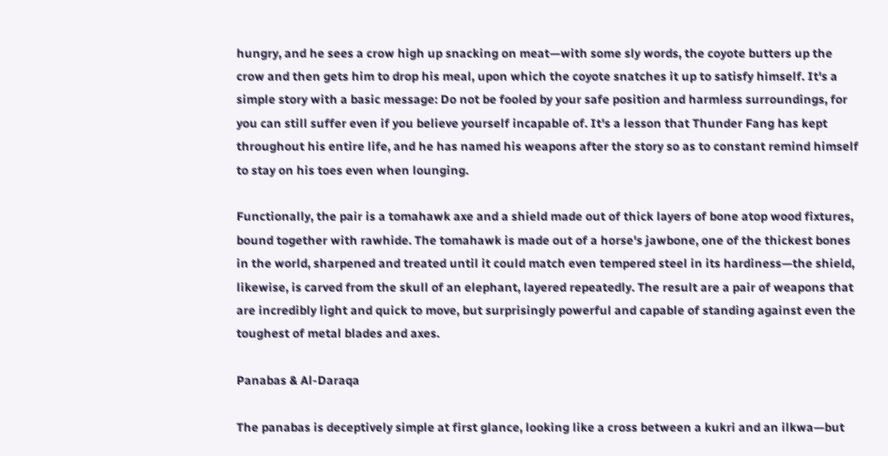hungry, and he sees a crow high up snacking on meat—with some sly words, the coyote butters up the crow and then gets him to drop his meal, upon which the coyote snatches it up to satisfy himself. It's a simple story with a basic message: Do not be fooled by your safe position and harmless surroundings, for you can still suffer even if you believe yourself incapable of. It's a lesson that Thunder Fang has kept throughout his entire life, and he has named his weapons after the story so as to constant remind himself to stay on his toes even when lounging.

Functionally, the pair is a tomahawk axe and a shield made out of thick layers of bone atop wood fixtures, bound together with rawhide. The tomahawk is made out of a horse's jawbone, one of the thickest bones in the world, sharpened and treated until it could match even tempered steel in its hardiness—the shield, likewise, is carved from the skull of an elephant, layered repeatedly. The result are a pair of weapons that are incredibly light and quick to move, but surprisingly powerful and capable of standing against even the toughest of metal blades and axes.

Panabas & Al-Daraqa

The panabas is deceptively simple at first glance, looking like a cross between a kukri and an ilkwa—but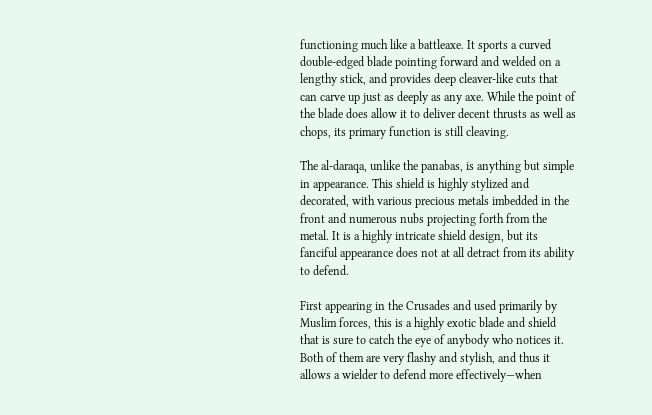functioning much like a battleaxe. It sports a curved double-edged blade pointing forward and welded on a lengthy stick, and provides deep cleaver-like cuts that can carve up just as deeply as any axe. While the point of the blade does allow it to deliver decent thrusts as well as chops, its primary function is still cleaving.

The al-daraqa, unlike the panabas, is anything but simple in appearance. This shield is highly stylized and decorated, with various precious metals imbedded in the front and numerous nubs projecting forth from the metal. It is a highly intricate shield design, but its fanciful appearance does not at all detract from its ability to defend.

First appearing in the Crusades and used primarily by Muslim forces, this is a highly exotic blade and shield that is sure to catch the eye of anybody who notices it. Both of them are very flashy and stylish, and thus it allows a wielder to defend more effectively—when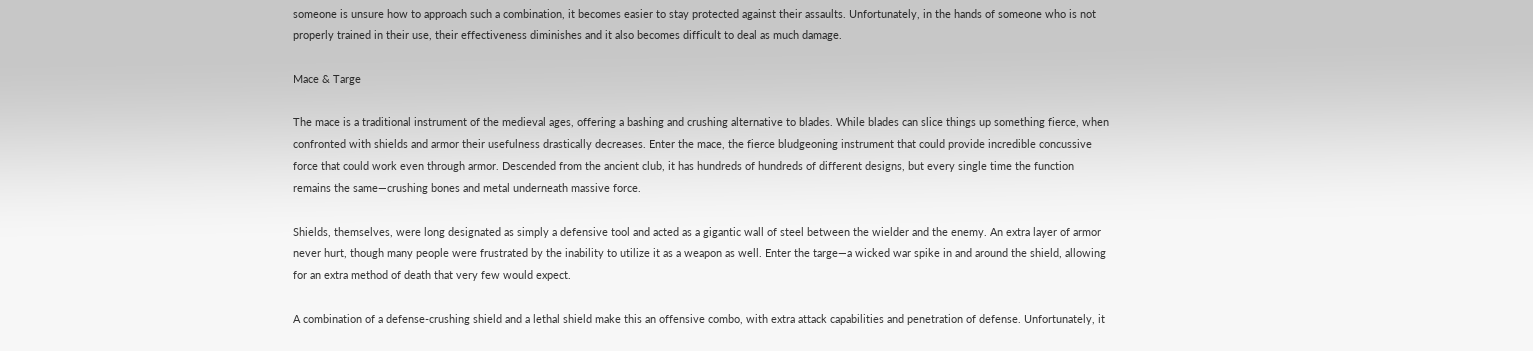someone is unsure how to approach such a combination, it becomes easier to stay protected against their assaults. Unfortunately, in the hands of someone who is not properly trained in their use, their effectiveness diminishes and it also becomes difficult to deal as much damage.

Mace & Targe

The mace is a traditional instrument of the medieval ages, offering a bashing and crushing alternative to blades. While blades can slice things up something fierce, when confronted with shields and armor their usefulness drastically decreases. Enter the mace, the fierce bludgeoning instrument that could provide incredible concussive force that could work even through armor. Descended from the ancient club, it has hundreds of hundreds of different designs, but every single time the function remains the same—crushing bones and metal underneath massive force.

Shields, themselves, were long designated as simply a defensive tool and acted as a gigantic wall of steel between the wielder and the enemy. An extra layer of armor never hurt, though many people were frustrated by the inability to utilize it as a weapon as well. Enter the targe—a wicked war spike in and around the shield, allowing for an extra method of death that very few would expect.

A combination of a defense-crushing shield and a lethal shield make this an offensive combo, with extra attack capabilities and penetration of defense. Unfortunately, it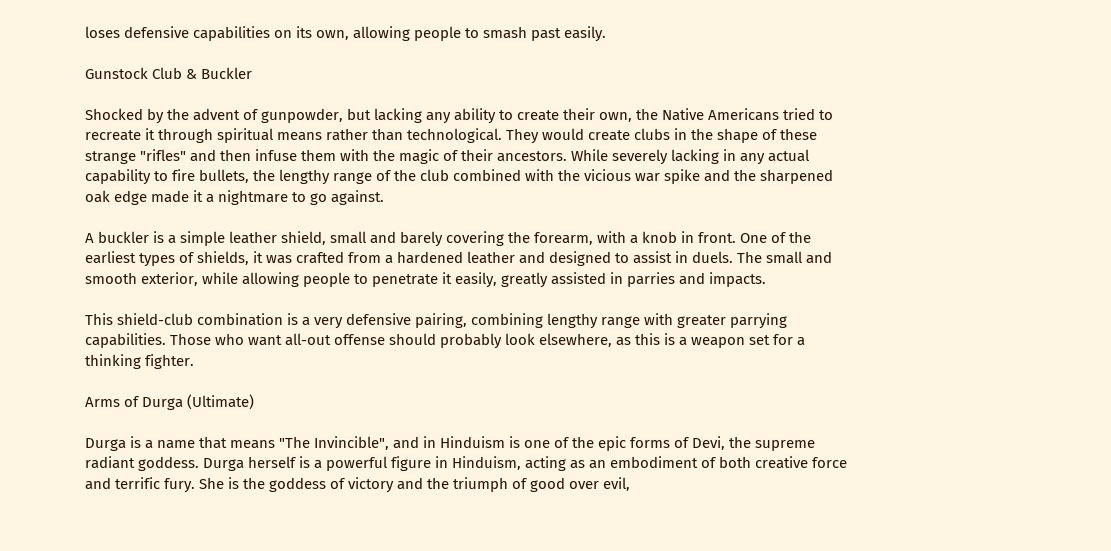loses defensive capabilities on its own, allowing people to smash past easily.

Gunstock Club & Buckler

Shocked by the advent of gunpowder, but lacking any ability to create their own, the Native Americans tried to recreate it through spiritual means rather than technological. They would create clubs in the shape of these strange "rifles" and then infuse them with the magic of their ancestors. While severely lacking in any actual capability to fire bullets, the lengthy range of the club combined with the vicious war spike and the sharpened oak edge made it a nightmare to go against.

A buckler is a simple leather shield, small and barely covering the forearm, with a knob in front. One of the earliest types of shields, it was crafted from a hardened leather and designed to assist in duels. The small and smooth exterior, while allowing people to penetrate it easily, greatly assisted in parries and impacts.

This shield-club combination is a very defensive pairing, combining lengthy range with greater parrying capabilities. Those who want all-out offense should probably look elsewhere, as this is a weapon set for a thinking fighter.

Arms of Durga (Ultimate)

Durga is a name that means "The Invincible", and in Hinduism is one of the epic forms of Devi, the supreme radiant goddess. Durga herself is a powerful figure in Hinduism, acting as an embodiment of both creative force and terrific fury. She is the goddess of victory and the triumph of good over evil,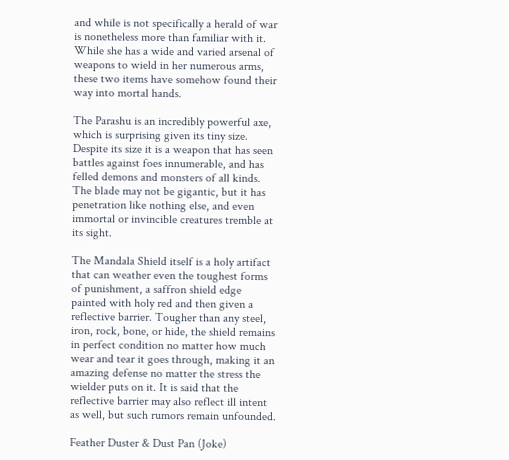and while is not specifically a herald of war is nonetheless more than familiar with it. While she has a wide and varied arsenal of weapons to wield in her numerous arms, these two items have somehow found their way into mortal hands.

The Parashu is an incredibly powerful axe, which is surprising given its tiny size. Despite its size it is a weapon that has seen battles against foes innumerable, and has felled demons and monsters of all kinds. The blade may not be gigantic, but it has penetration like nothing else, and even immortal or invincible creatures tremble at its sight.

The Mandala Shield itself is a holy artifact that can weather even the toughest forms of punishment, a saffron shield edge painted with holy red and then given a reflective barrier. Tougher than any steel, iron, rock, bone, or hide, the shield remains in perfect condition no matter how much wear and tear it goes through, making it an amazing defense no matter the stress the wielder puts on it. It is said that the reflective barrier may also reflect ill intent as well, but such rumors remain unfounded.

Feather Duster & Dust Pan (Joke)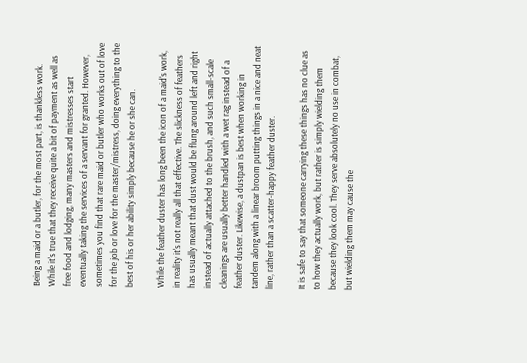Being a maid or a butler, for the most part, is thankless work. While it's true that they receive quite a bit of payment as well as free food and lodging, many masters and mistresses start eventually taking the services of a servant for granted. However, sometimes you find that rare maid or butler who works out of love for the job or love for the master/mistress, doing everything to the best of his or her ability simply because he or she can.

While the feather duster has long been the icon of a maid's work, in reality it's not really all that effective. The slickness of feathers has usually meant that dust would be flung around left and right instead of actually attached to the brush, and such small-scale cleanings are usually better handled with a wet rag instead of a feather duster. Likewise, a dustpan is best when working in tandem along with a linear broom putting things in a nice and neat line, rather than a scatter-happy feather duster.

It is safe to say that someone carrying these things has no clue as to how they actually work, but rather is simply wielding them because they look cool. They serve absolutely no use in combat, but wielding them may cause the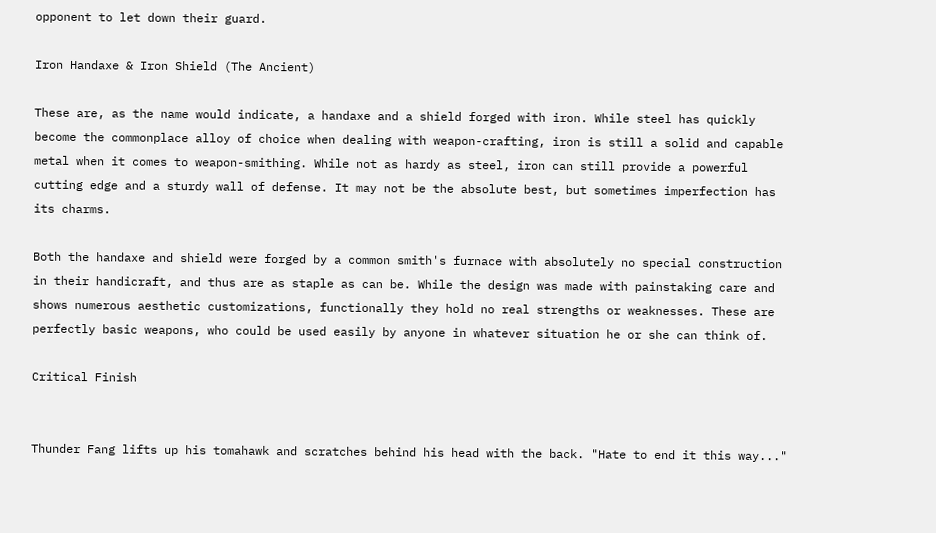opponent to let down their guard.

Iron Handaxe & Iron Shield (The Ancient)

These are, as the name would indicate, a handaxe and a shield forged with iron. While steel has quickly become the commonplace alloy of choice when dealing with weapon-crafting, iron is still a solid and capable metal when it comes to weapon-smithing. While not as hardy as steel, iron can still provide a powerful cutting edge and a sturdy wall of defense. It may not be the absolute best, but sometimes imperfection has its charms.

Both the handaxe and shield were forged by a common smith's furnace with absolutely no special construction in their handicraft, and thus are as staple as can be. While the design was made with painstaking care and shows numerous aesthetic customizations, functionally they hold no real strengths or weaknesses. These are perfectly basic weapons, who could be used easily by anyone in whatever situation he or she can think of.

Critical Finish


Thunder Fang lifts up his tomahawk and scratches behind his head with the back. "Hate to end it this way..."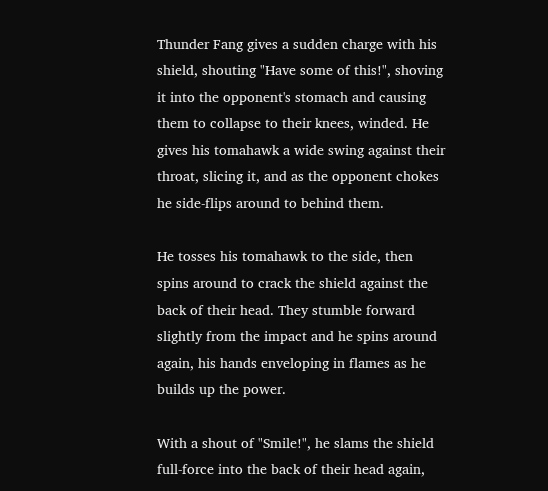Thunder Fang gives a sudden charge with his shield, shouting "Have some of this!", shoving it into the opponent's stomach and causing them to collapse to their knees, winded. He gives his tomahawk a wide swing against their throat, slicing it, and as the opponent chokes he side-flips around to behind them.

He tosses his tomahawk to the side, then spins around to crack the shield against the back of their head. They stumble forward slightly from the impact and he spins around again, his hands enveloping in flames as he builds up the power.

With a shout of "Smile!", he slams the shield full-force into the back of their head again,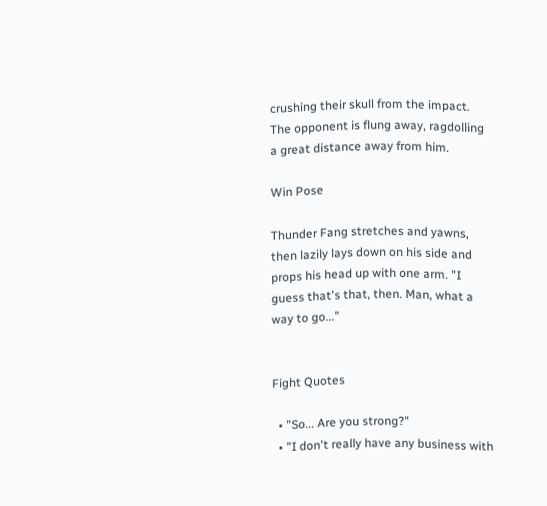crushing their skull from the impact. The opponent is flung away, ragdolling a great distance away from him.

Win Pose

Thunder Fang stretches and yawns, then lazily lays down on his side and props his head up with one arm. "I guess that's that, then. Man, what a way to go..."


Fight Quotes

  • "So... Are you strong?"
  • "I don't really have any business with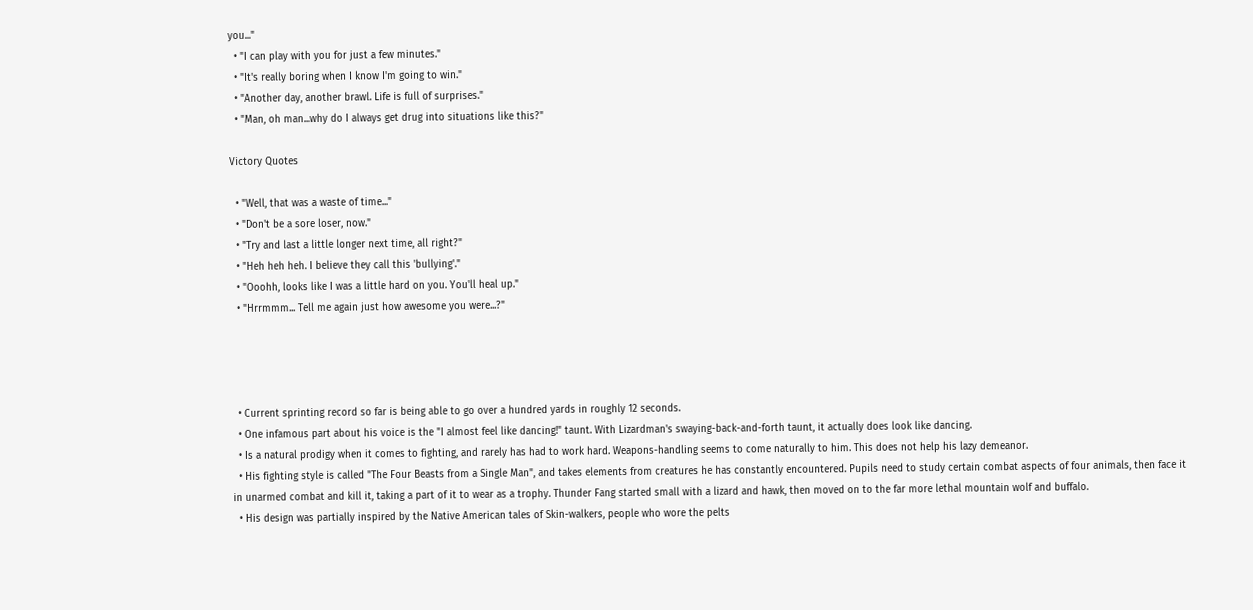you..."
  • "I can play with you for just a few minutes."
  • "It's really boring when I know I'm going to win."
  • "Another day, another brawl. Life is full of surprises."
  • "Man, oh man...why do I always get drug into situations like this?"

Victory Quotes

  • "Well, that was a waste of time..."
  • "Don't be a sore loser, now."
  • "Try and last a little longer next time, all right?"
  • "Heh heh heh. I believe they call this 'bullying'."
  • "Ooohh, looks like I was a little hard on you. You'll heal up."
  • "Hrrmmm... Tell me again just how awesome you were...?"




  • Current sprinting record so far is being able to go over a hundred yards in roughly 12 seconds.
  • One infamous part about his voice is the "I almost feel like dancing!" taunt. With Lizardman's swaying-back-and-forth taunt, it actually does look like dancing.
  • Is a natural prodigy when it comes to fighting, and rarely has had to work hard. Weapons-handling seems to come naturally to him. This does not help his lazy demeanor.
  • His fighting style is called "The Four Beasts from a Single Man", and takes elements from creatures he has constantly encountered. Pupils need to study certain combat aspects of four animals, then face it in unarmed combat and kill it, taking a part of it to wear as a trophy. Thunder Fang started small with a lizard and hawk, then moved on to the far more lethal mountain wolf and buffalo.
  • His design was partially inspired by the Native American tales of Skin-walkers, people who wore the pelts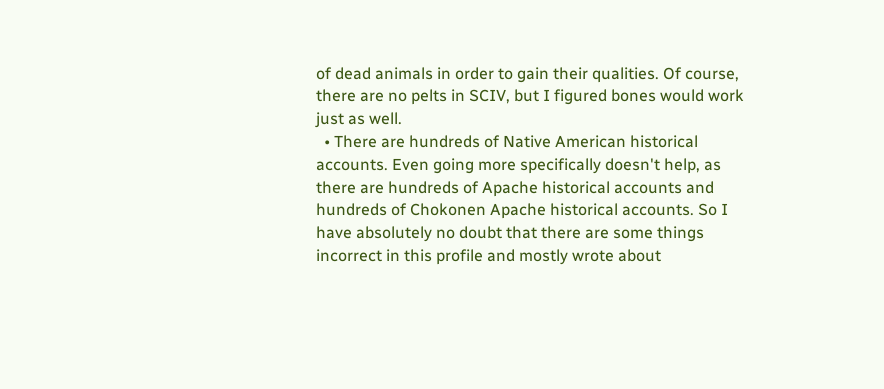of dead animals in order to gain their qualities. Of course, there are no pelts in SCIV, but I figured bones would work just as well.
  • There are hundreds of Native American historical accounts. Even going more specifically doesn't help, as there are hundreds of Apache historical accounts and hundreds of Chokonen Apache historical accounts. So I have absolutely no doubt that there are some things incorrect in this profile and mostly wrote about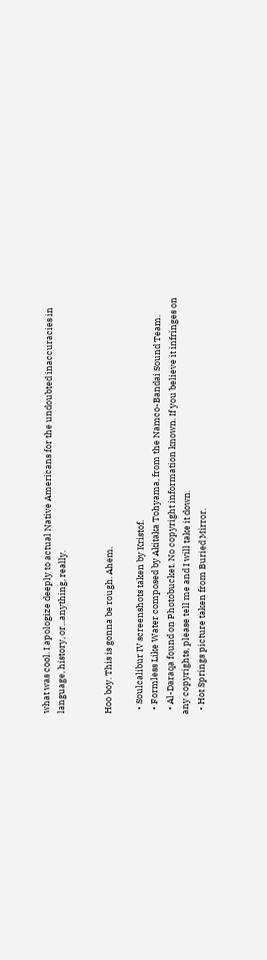what was cool. I apologize deeply to actual Native Americans for the undoubted inaccuracies in language, history, or...anything, really.


Hoo boy. This is gonna be rough. Ahem.

  • Soulcalibur IV screenshots taken by Kristof.
  • Formless Like Water composed by Akitaka Tohyama, from the Namco-Bandai Sound Team.
  • Al-Daraqa found on Photobucket. No copyright information known. If you believe it infringes on any copyrights, please tell me and I will take it down.
  • Hot Springs picture taken from Buried Mirror.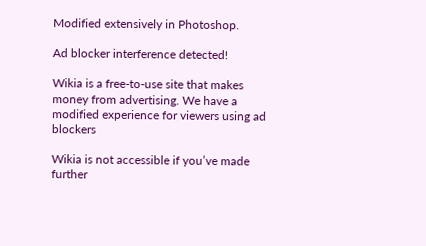Modified extensively in Photoshop.

Ad blocker interference detected!

Wikia is a free-to-use site that makes money from advertising. We have a modified experience for viewers using ad blockers

Wikia is not accessible if you’ve made further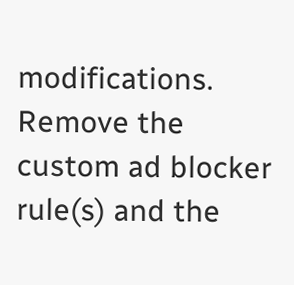modifications. Remove the custom ad blocker rule(s) and the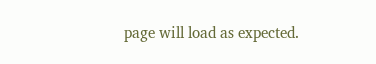page will load as expected.